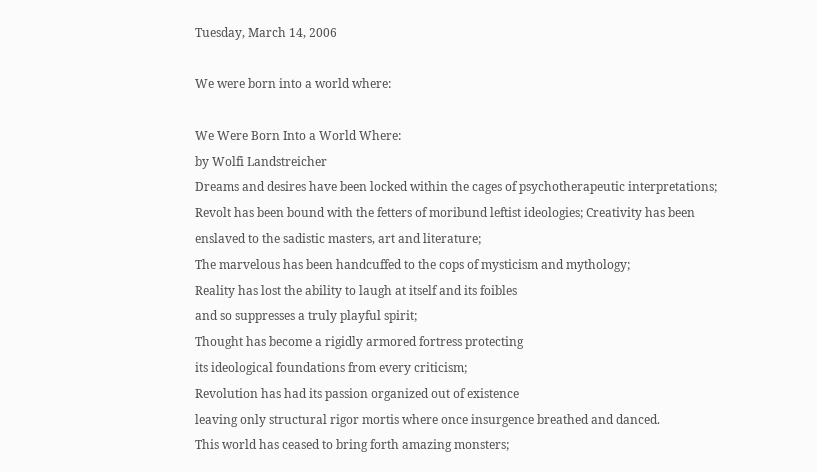Tuesday, March 14, 2006

We were born into a world where:

We Were Born Into a World Where:
by Wolfi Landstreicher
Dreams and desires have been locked within the cages of psychotherapeutic interpretations; Revolt has been bound with the fetters of moribund leftist ideologies; Creativity has been enslaved to the sadistic masters, art and literature;
The marvelous has been handcuffed to the cops of mysticism and mythology;
Reality has lost the ability to laugh at itself and its foibles
and so suppresses a truly playful spirit;
Thought has become a rigidly armored fortress protecting
its ideological foundations from every criticism;
Revolution has had its passion organized out of existence
leaving only structural rigor mortis where once insurgence breathed and danced.
This world has ceased to bring forth amazing monsters;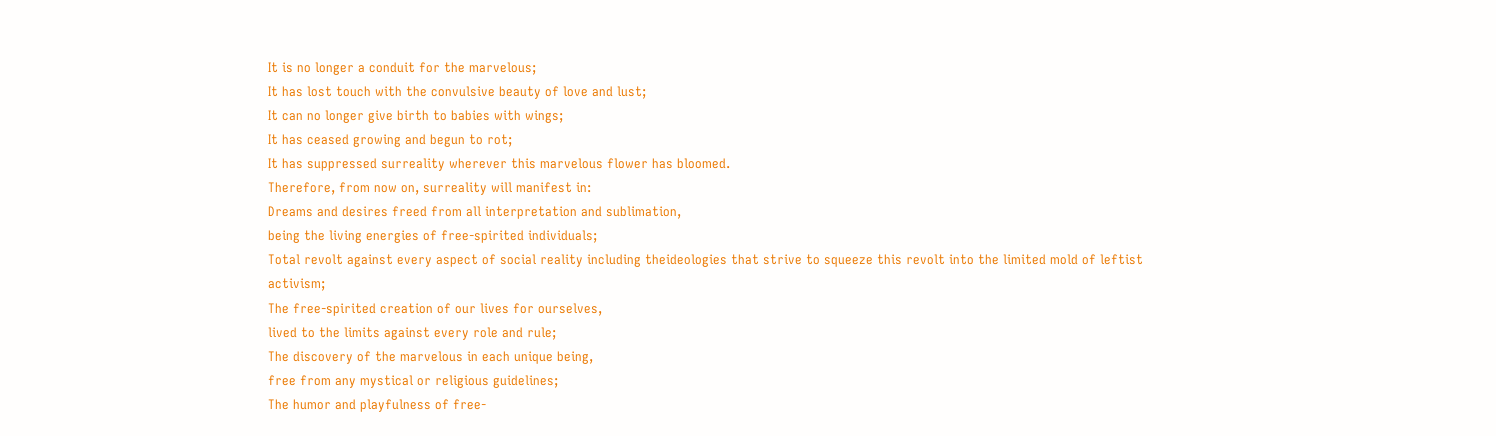It is no longer a conduit for the marvelous;
It has lost touch with the convulsive beauty of love and lust;
It can no longer give birth to babies with wings;
It has ceased growing and begun to rot;
It has suppressed surreality wherever this marvelous flower has bloomed.
Therefore, from now on, surreality will manifest in:
Dreams and desires freed from all interpretation and sublimation,
being the living energies of free-spirited individuals;
Total revolt against every aspect of social reality including theideologies that strive to squeeze this revolt into the limited mold of leftist activism;
The free-spirited creation of our lives for ourselves,
lived to the limits against every role and rule;
The discovery of the marvelous in each unique being,
free from any mystical or religious guidelines;
The humor and playfulness of free-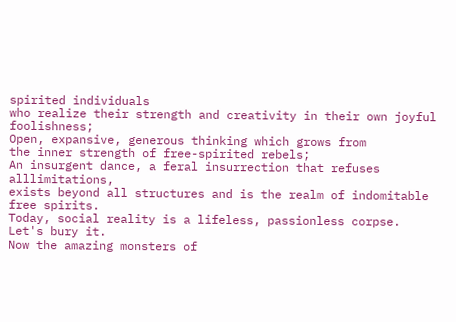spirited individuals
who realize their strength and creativity in their own joyful foolishness;
Open, expansive, generous thinking which grows from
the inner strength of free-spirited rebels;
An insurgent dance, a feral insurrection that refuses alllimitations,
exists beyond all structures and is the realm of indomitable free spirits.
Today, social reality is a lifeless, passionless corpse.
Let's bury it.
Now the amazing monsters of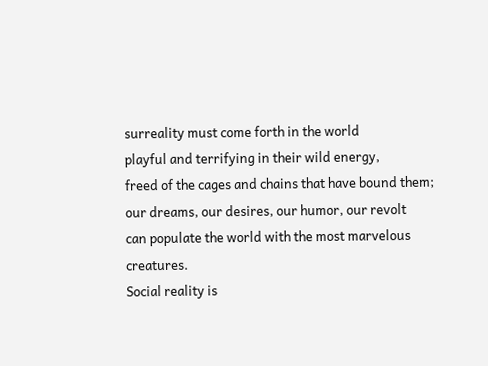surreality must come forth in the world
playful and terrifying in their wild energy,
freed of the cages and chains that have bound them;
our dreams, our desires, our humor, our revolt
can populate the world with the most marvelous creatures.
Social reality is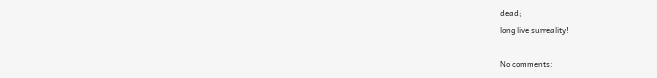dead;
long live surreality!

No comments: